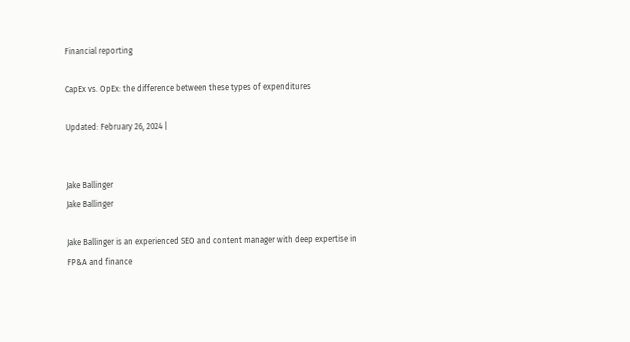Financial reporting

CapEx vs. OpEx: the difference between these types of expenditures

Updated: February 26, 2024 |


Jake Ballinger
Jake Ballinger

Jake Ballinger is an experienced SEO and content manager with deep expertise in FP&A and finance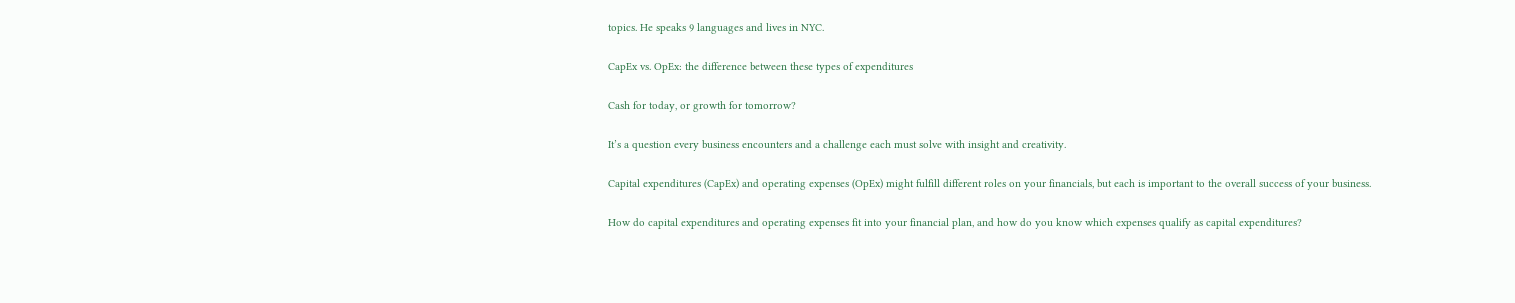topics. He speaks 9 languages and lives in NYC.

CapEx vs. OpEx: the difference between these types of expenditures

Cash for today, or growth for tomorrow?

It’s a question every business encounters and a challenge each must solve with insight and creativity.

Capital expenditures (CapEx) and operating expenses (OpEx) might fulfill different roles on your financials, but each is important to the overall success of your business.

How do capital expenditures and operating expenses fit into your financial plan, and how do you know which expenses qualify as capital expenditures?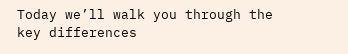Today we’ll walk you through the key differences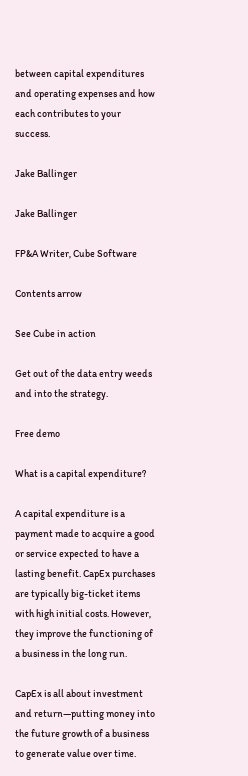between capital expenditures and operating expenses and how each contributes to your success.

Jake Ballinger

Jake Ballinger

FP&A Writer, Cube Software

Contents arrow

See Cube in action

Get out of the data entry weeds and into the strategy.

Free demo

What is a capital expenditure?

A capital expenditure is a payment made to acquire a good or service expected to have a lasting benefit. CapEx purchases are typically big-ticket items with high initial costs. However, they improve the functioning of a business in the long run.

CapEx is all about investment and return—putting money into the future growth of a business to generate value over time.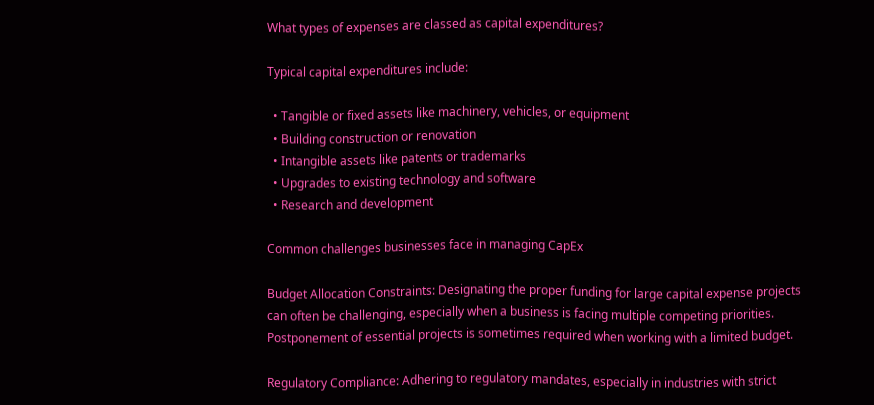What types of expenses are classed as capital expenditures?

Typical capital expenditures include:

  • Tangible or fixed assets like machinery, vehicles, or equipment
  • Building construction or renovation
  • Intangible assets like patents or trademarks
  • Upgrades to existing technology and software
  • Research and development

Common challenges businesses face in managing CapEx

Budget Allocation Constraints: Designating the proper funding for large capital expense projects can often be challenging, especially when a business is facing multiple competing priorities. Postponement of essential projects is sometimes required when working with a limited budget.

Regulatory Compliance: Adhering to regulatory mandates, especially in industries with strict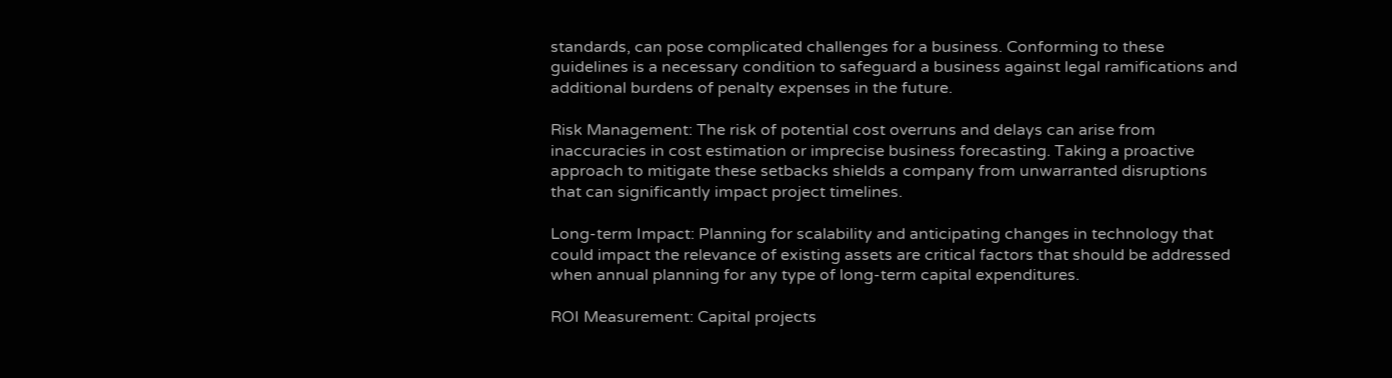standards, can pose complicated challenges for a business. Conforming to these guidelines is a necessary condition to safeguard a business against legal ramifications and additional burdens of penalty expenses in the future.

Risk Management: The risk of potential cost overruns and delays can arise from inaccuracies in cost estimation or imprecise business forecasting. Taking a proactive approach to mitigate these setbacks shields a company from unwarranted disruptions that can significantly impact project timelines.

Long-term Impact: Planning for scalability and anticipating changes in technology that could impact the relevance of existing assets are critical factors that should be addressed when annual planning for any type of long-term capital expenditures.

ROI Measurement: Capital projects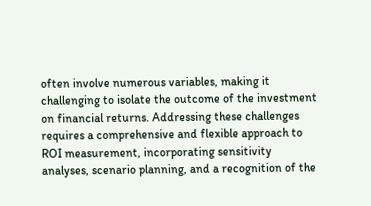often involve numerous variables, making it challenging to isolate the outcome of the investment on financial returns. Addressing these challenges requires a comprehensive and flexible approach to ROI measurement, incorporating sensitivity analyses, scenario planning, and a recognition of the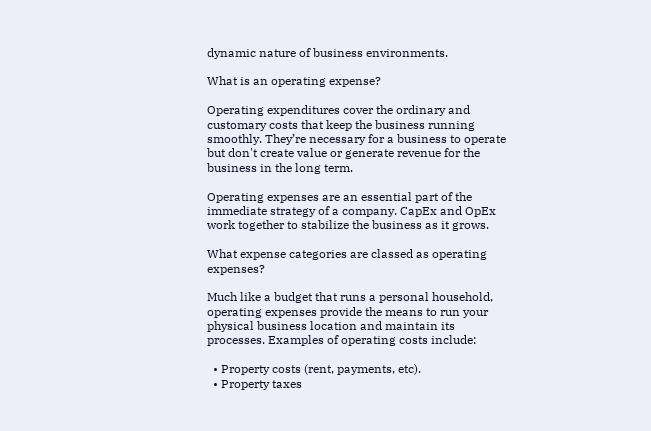dynamic nature of business environments.

What is an operating expense?

Operating expenditures cover the ordinary and customary costs that keep the business running smoothly. They’re necessary for a business to operate but don't create value or generate revenue for the business in the long term.

Operating expenses are an essential part of the immediate strategy of a company. CapEx and OpEx work together to stabilize the business as it grows.

What expense categories are classed as operating expenses?

Much like a budget that runs a personal household, operating expenses provide the means to run your physical business location and maintain its processes. Examples of operating costs include:

  • Property costs (rent, payments, etc).
  • Property taxes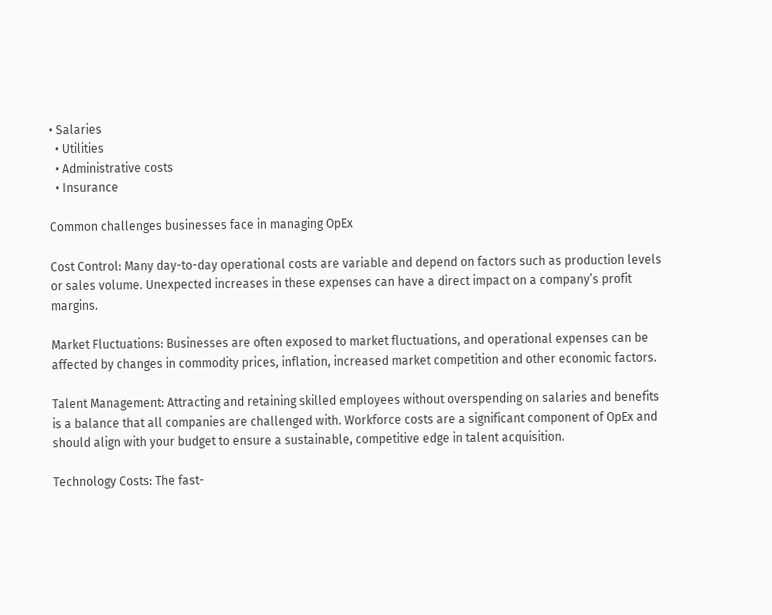• Salaries
  • Utilities
  • Administrative costs
  • Insurance

Common challenges businesses face in managing OpEx

Cost Control: Many day-to-day operational costs are variable and depend on factors such as production levels or sales volume. Unexpected increases in these expenses can have a direct impact on a company’s profit margins.

Market Fluctuations: Businesses are often exposed to market fluctuations, and operational expenses can be affected by changes in commodity prices, inflation, increased market competition and other economic factors.

Talent Management: Attracting and retaining skilled employees without overspending on salaries and benefits is a balance that all companies are challenged with. Workforce costs are a significant component of OpEx and should align with your budget to ensure a sustainable, competitive edge in talent acquisition.

Technology Costs: The fast-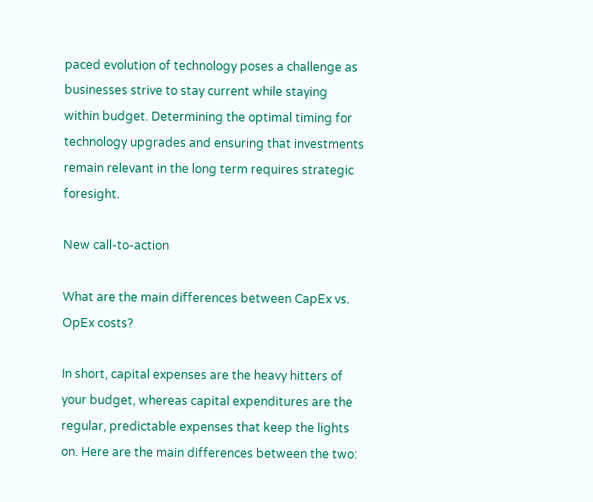paced evolution of technology poses a challenge as businesses strive to stay current while staying within budget. Determining the optimal timing for technology upgrades and ensuring that investments remain relevant in the long term requires strategic foresight.

New call-to-action

What are the main differences between CapEx vs. OpEx costs?

In short, capital expenses are the heavy hitters of your budget, whereas capital expenditures are the regular, predictable expenses that keep the lights on. Here are the main differences between the two: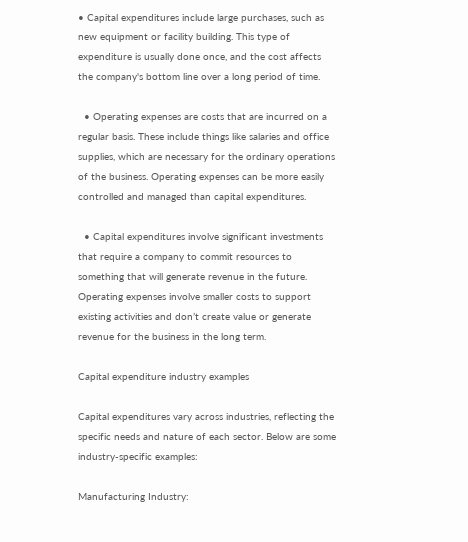• Capital expenditures include large purchases, such as new equipment or facility building. This type of expenditure is usually done once, and the cost affects the company's bottom line over a long period of time.

  • Operating expenses are costs that are incurred on a regular basis. These include things like salaries and office supplies, which are necessary for the ordinary operations of the business. Operating expenses can be more easily controlled and managed than capital expenditures.

  • Capital expenditures involve significant investments that require a company to commit resources to something that will generate revenue in the future. Operating expenses involve smaller costs to support existing activities and don’t create value or generate revenue for the business in the long term.

Capital expenditure industry examples

Capital expenditures vary across industries, reflecting the specific needs and nature of each sector. Below are some industry-specific examples:

Manufacturing Industry: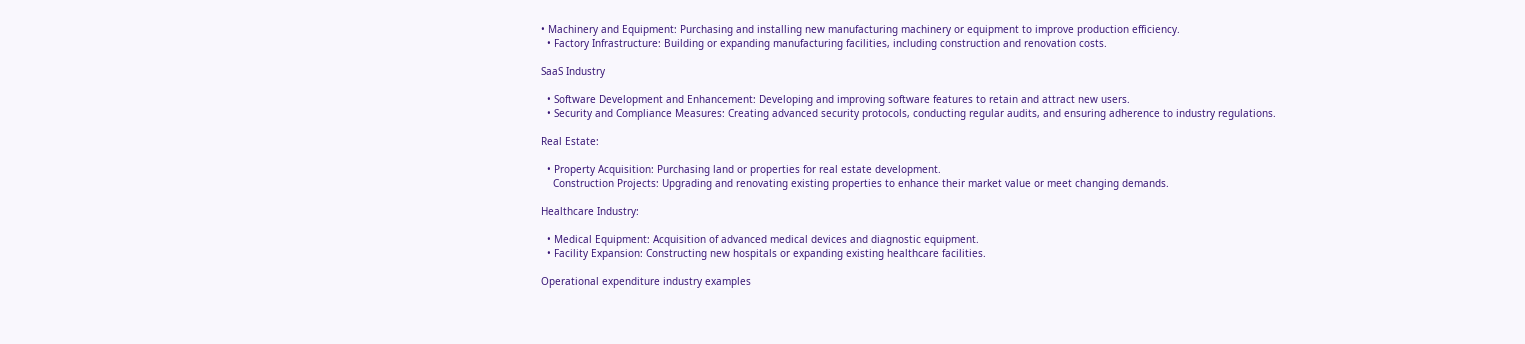• Machinery and Equipment: Purchasing and installing new manufacturing machinery or equipment to improve production efficiency.
  • Factory Infrastructure: Building or expanding manufacturing facilities, including construction and renovation costs.

SaaS Industry

  • Software Development and Enhancement: Developing and improving software features to retain and attract new users.
  • Security and Compliance Measures: Creating advanced security protocols, conducting regular audits, and ensuring adherence to industry regulations.

Real Estate:

  • Property Acquisition: Purchasing land or properties for real estate development.
    Construction Projects: Upgrading and renovating existing properties to enhance their market value or meet changing demands.

Healthcare Industry:

  • Medical Equipment: Acquisition of advanced medical devices and diagnostic equipment.
  • Facility Expansion: Constructing new hospitals or expanding existing healthcare facilities.

Operational expenditure industry examples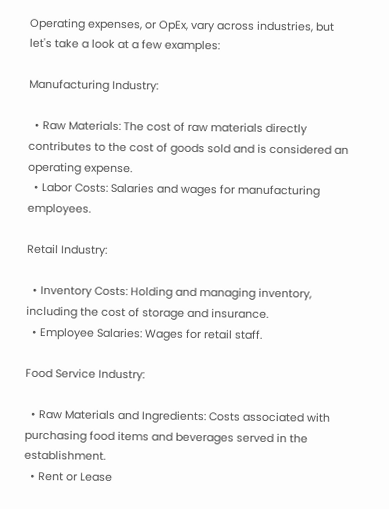Operating expenses, or OpEx, vary across industries, but let's take a look at a few examples:

Manufacturing Industry:

  • Raw Materials: The cost of raw materials directly contributes to the cost of goods sold and is considered an operating expense.
  • Labor Costs: Salaries and wages for manufacturing employees.

Retail Industry:

  • Inventory Costs: Holding and managing inventory, including the cost of storage and insurance.
  • Employee Salaries: Wages for retail staff.

Food Service Industry:

  • Raw Materials and Ingredients: Costs associated with purchasing food items and beverages served in the establishment.
  • Rent or Lease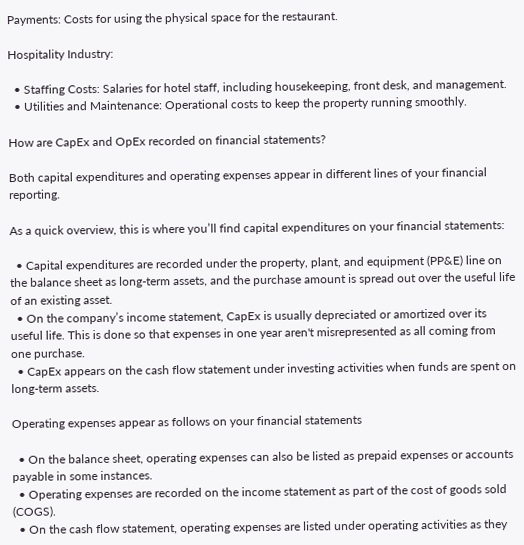Payments: Costs for using the physical space for the restaurant.

Hospitality Industry:

  • Staffing Costs: Salaries for hotel staff, including housekeeping, front desk, and management.
  • Utilities and Maintenance: Operational costs to keep the property running smoothly.

How are CapEx and OpEx recorded on financial statements?

Both capital expenditures and operating expenses appear in different lines of your financial reporting.

As a quick overview, this is where you’ll find capital expenditures on your financial statements:

  • Capital expenditures are recorded under the property, plant, and equipment (PP&E) line on the balance sheet as long-term assets, and the purchase amount is spread out over the useful life of an existing asset.
  • On the company’s income statement, CapEx is usually depreciated or amortized over its useful life. This is done so that expenses in one year aren't misrepresented as all coming from one purchase.
  • CapEx appears on the cash flow statement under investing activities when funds are spent on long-term assets.

Operating expenses appear as follows on your financial statements

  • On the balance sheet, operating expenses can also be listed as prepaid expenses or accounts payable in some instances.
  • Operating expenses are recorded on the income statement as part of the cost of goods sold (COGS).
  • On the cash flow statement, operating expenses are listed under operating activities as they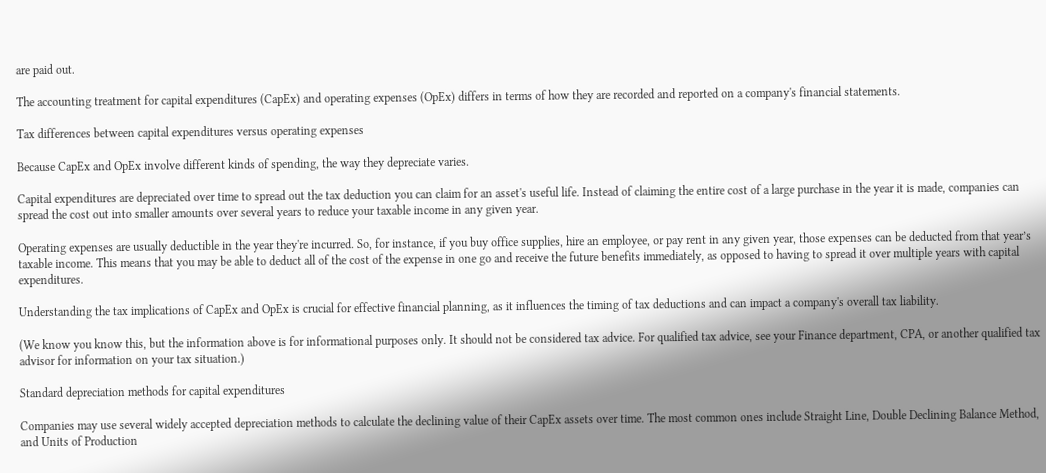are paid out.

The accounting treatment for capital expenditures (CapEx) and operating expenses (OpEx) differs in terms of how they are recorded and reported on a company's financial statements.

Tax differences between capital expenditures versus operating expenses

Because CapEx and OpEx involve different kinds of spending, the way they depreciate varies.

Capital expenditures are depreciated over time to spread out the tax deduction you can claim for an asset's useful life. Instead of claiming the entire cost of a large purchase in the year it is made, companies can spread the cost out into smaller amounts over several years to reduce your taxable income in any given year.

Operating expenses are usually deductible in the year they're incurred. So, for instance, if you buy office supplies, hire an employee, or pay rent in any given year, those expenses can be deducted from that year’s taxable income. This means that you may be able to deduct all of the cost of the expense in one go and receive the future benefits immediately, as opposed to having to spread it over multiple years with capital expenditures.

Understanding the tax implications of CapEx and OpEx is crucial for effective financial planning, as it influences the timing of tax deductions and can impact a company's overall tax liability.

(We know you know this, but the information above is for informational purposes only. It should not be considered tax advice. For qualified tax advice, see your Finance department, CPA, or another qualified tax advisor for information on your tax situation.)

Standard depreciation methods for capital expenditures

Companies may use several widely accepted depreciation methods to calculate the declining value of their CapEx assets over time. The most common ones include Straight Line, Double Declining Balance Method, and Units of Production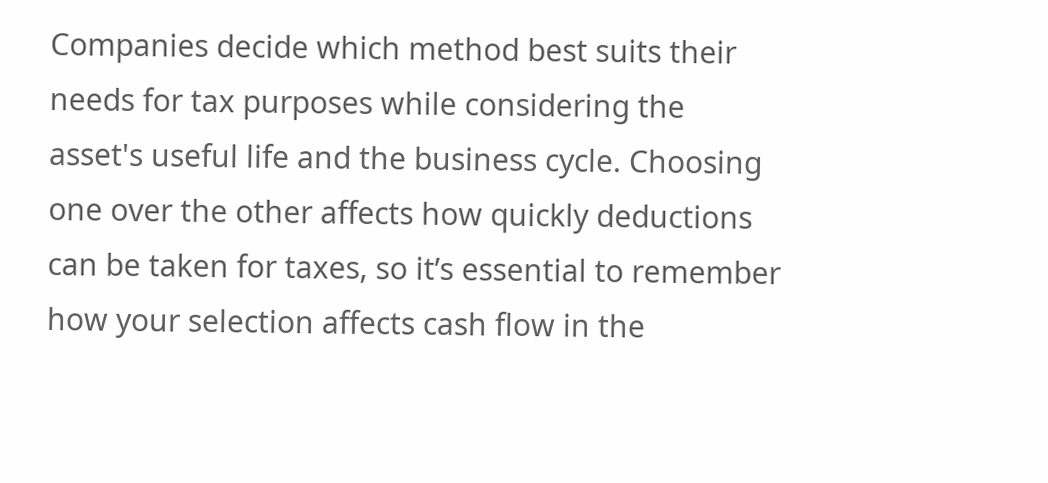Companies decide which method best suits their needs for tax purposes while considering the asset's useful life and the business cycle. Choosing one over the other affects how quickly deductions can be taken for taxes, so it’s essential to remember how your selection affects cash flow in the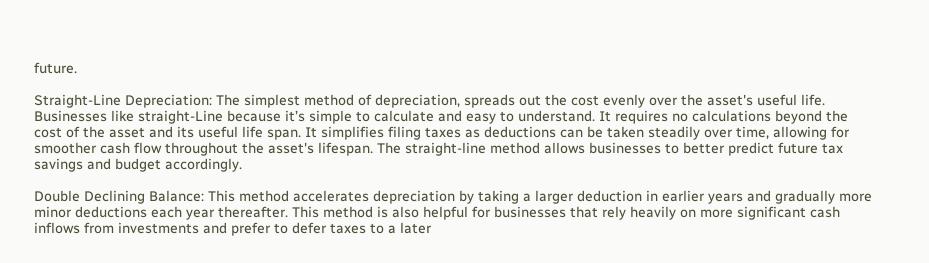future.

Straight-Line Depreciation: The simplest method of depreciation, spreads out the cost evenly over the asset's useful life. Businesses like straight-Line because it’s simple to calculate and easy to understand. It requires no calculations beyond the cost of the asset and its useful life span. It simplifies filing taxes as deductions can be taken steadily over time, allowing for smoother cash flow throughout the asset's lifespan. The straight-line method allows businesses to better predict future tax savings and budget accordingly.

Double Declining Balance: This method accelerates depreciation by taking a larger deduction in earlier years and gradually more minor deductions each year thereafter. This method is also helpful for businesses that rely heavily on more significant cash inflows from investments and prefer to defer taxes to a later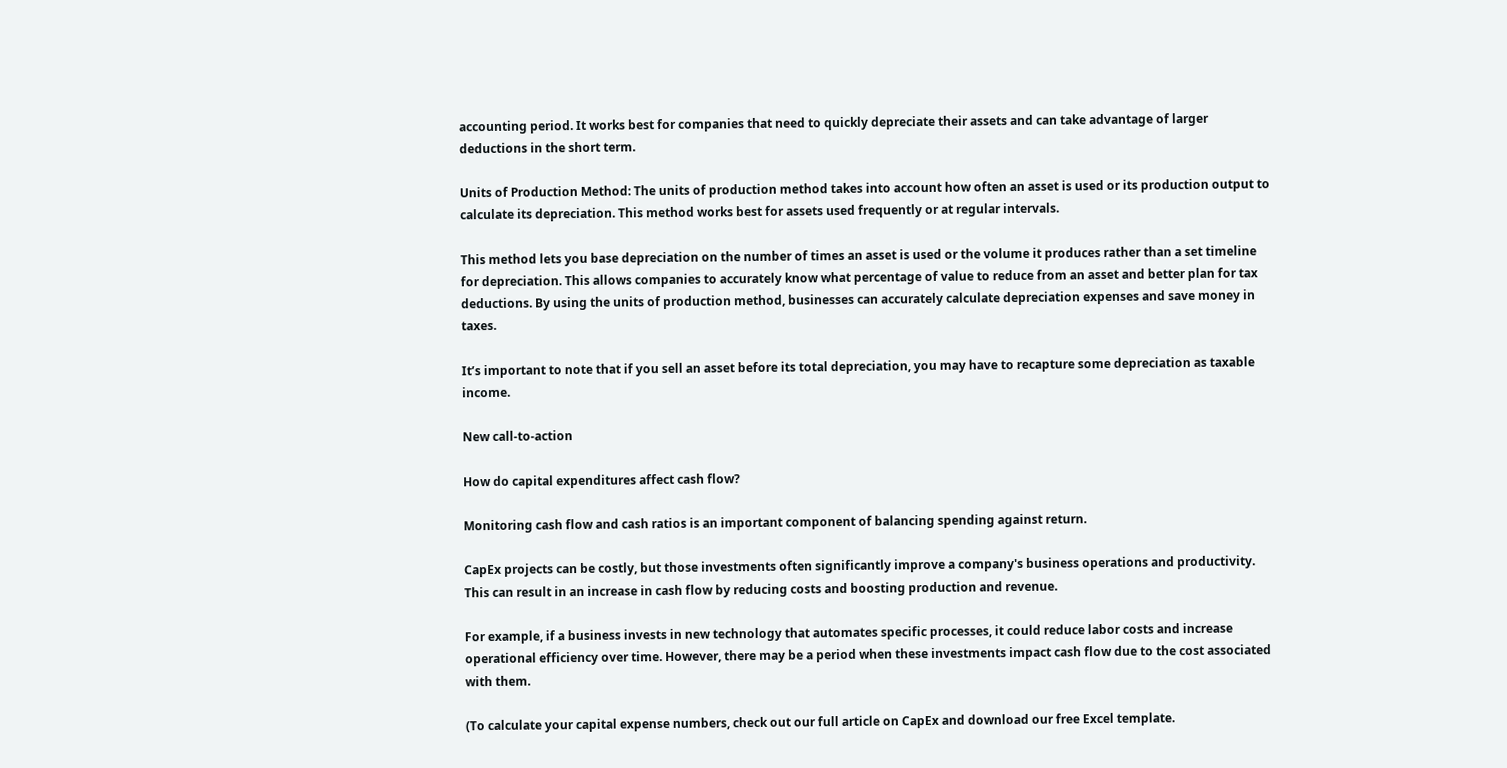accounting period. It works best for companies that need to quickly depreciate their assets and can take advantage of larger deductions in the short term.

Units of Production Method: The units of production method takes into account how often an asset is used or its production output to calculate its depreciation. This method works best for assets used frequently or at regular intervals.

This method lets you base depreciation on the number of times an asset is used or the volume it produces rather than a set timeline for depreciation. This allows companies to accurately know what percentage of value to reduce from an asset and better plan for tax deductions. By using the units of production method, businesses can accurately calculate depreciation expenses and save money in taxes.

It’s important to note that if you sell an asset before its total depreciation, you may have to recapture some depreciation as taxable income.

New call-to-action

How do capital expenditures affect cash flow?

Monitoring cash flow and cash ratios is an important component of balancing spending against return.

CapEx projects can be costly, but those investments often significantly improve a company's business operations and productivity. This can result in an increase in cash flow by reducing costs and boosting production and revenue.

For example, if a business invests in new technology that automates specific processes, it could reduce labor costs and increase operational efficiency over time. However, there may be a period when these investments impact cash flow due to the cost associated with them.

(To calculate your capital expense numbers, check out our full article on CapEx and download our free Excel template.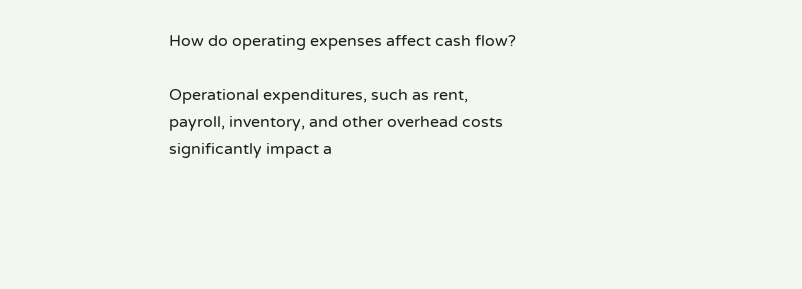How do operating expenses affect cash flow?

Operational expenditures, such as rent, payroll, inventory, and other overhead costs significantly impact a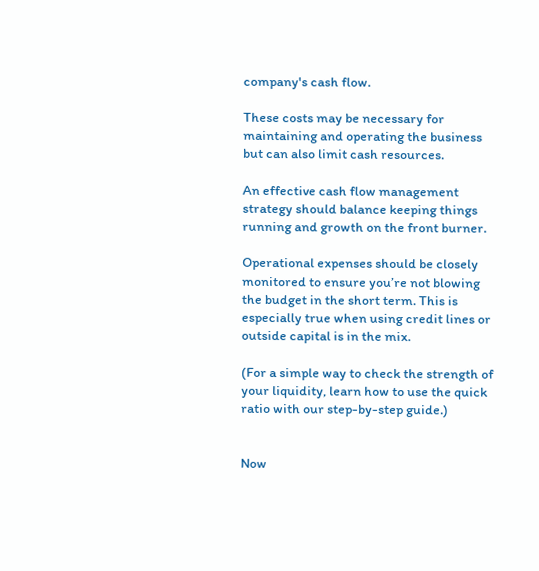company's cash flow.

These costs may be necessary for maintaining and operating the business but can also limit cash resources.

An effective cash flow management strategy should balance keeping things running and growth on the front burner.

Operational expenses should be closely monitored to ensure you’re not blowing the budget in the short term. This is especially true when using credit lines or outside capital is in the mix.

(For a simple way to check the strength of your liquidity, learn how to use the quick ratio with our step-by-step guide.)


Now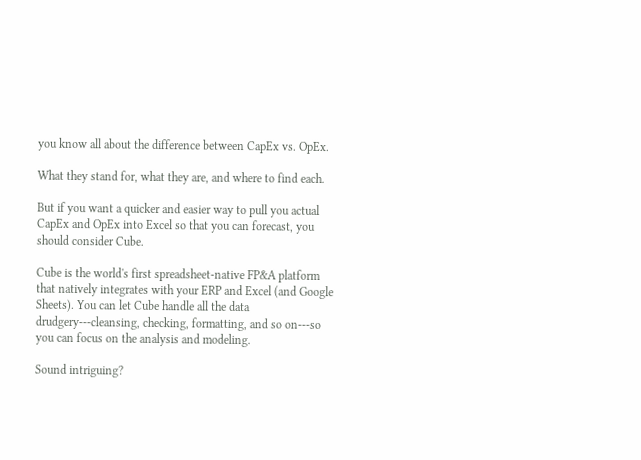you know all about the difference between CapEx vs. OpEx.

What they stand for, what they are, and where to find each.

But if you want a quicker and easier way to pull you actual CapEx and OpEx into Excel so that you can forecast, you should consider Cube.

Cube is the world's first spreadsheet-native FP&A platform that natively integrates with your ERP and Excel (and Google Sheets). You can let Cube handle all the data drudgery---cleansing, checking, formatting, and so on---so you can focus on the analysis and modeling.

Sound intriguing?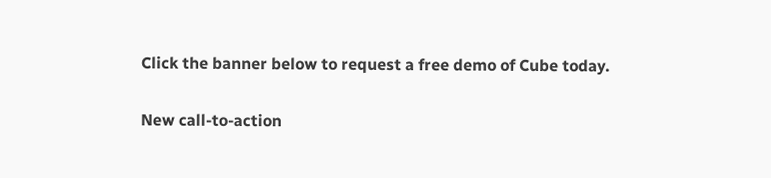Click the banner below to request a free demo of Cube today.

New call-to-action